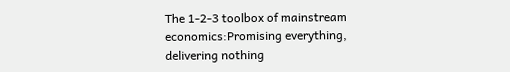The 1-2-3 toolbox of mainstream economics:Promising everything, delivering nothing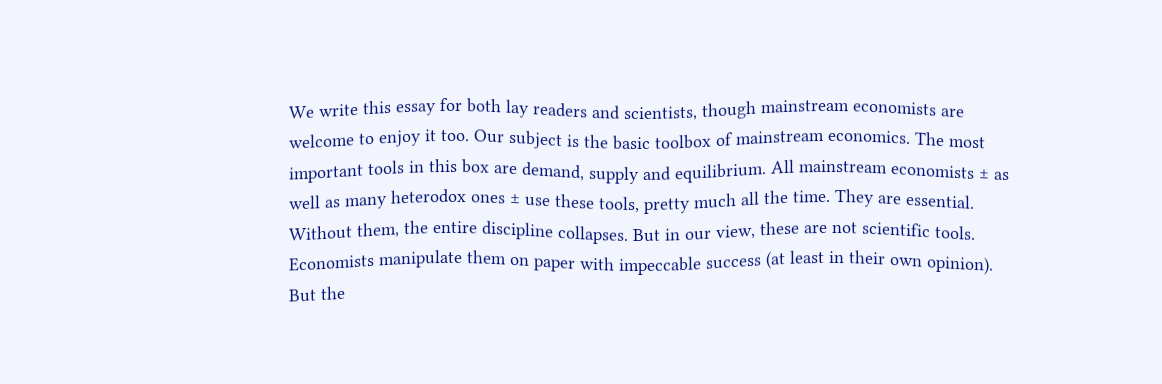We write this essay for both lay readers and scientists, though mainstream economists are
welcome to enjoy it too. Our subject is the basic toolbox of mainstream economics. The most
important tools in this box are demand, supply and equilibrium. All mainstream economists ± as
well as many heterodox ones ± use these tools, pretty much all the time. They are essential.
Without them, the entire discipline collapses. But in our view, these are not scientific tools.
Economists manipulate them on paper with impeccable success (at least in their own opinion).
But the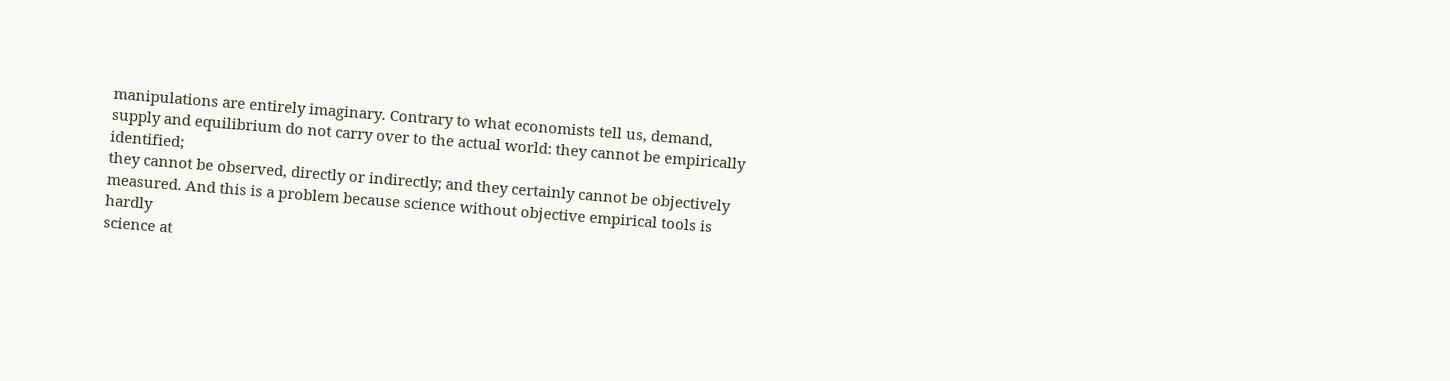manipulations are entirely imaginary. Contrary to what economists tell us, demand,
supply and equilibrium do not carry over to the actual world: they cannot be empirically identified;
they cannot be observed, directly or indirectly; and they certainly cannot be objectively
measured. And this is a problem because science without objective empirical tools is hardly
science at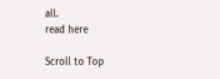all.
read here

Scroll to Top